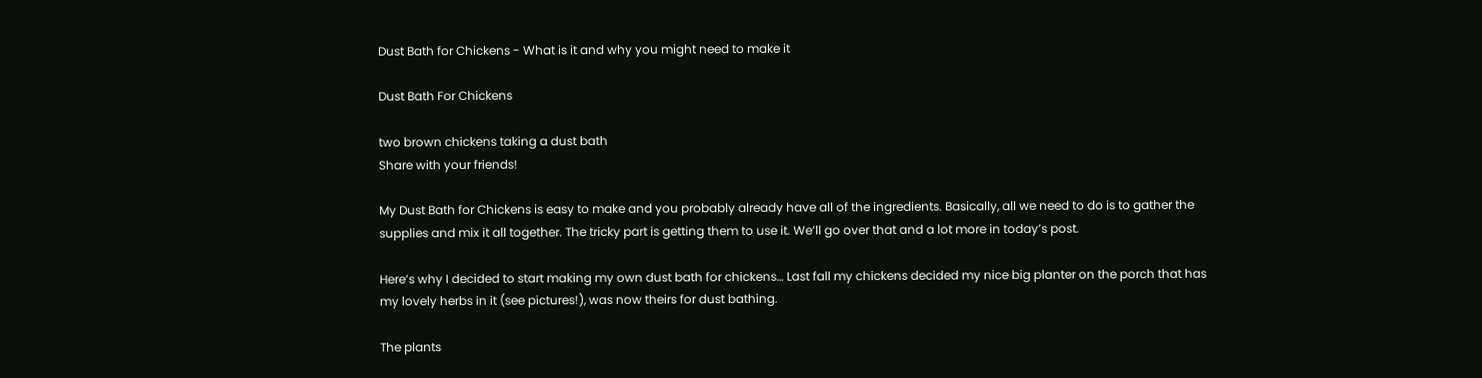Dust Bath for Chickens - What is it and why you might need to make it

Dust Bath For Chickens

two brown chickens taking a dust bath
Share with your friends!

My Dust Bath for Chickens is easy to make and you probably already have all of the ingredients. Basically, all we need to do is to gather the supplies and mix it all together. The tricky part is getting them to use it. We’ll go over that and a lot more in today’s post.

Here’s why I decided to start making my own dust bath for chickens… Last fall my chickens decided my nice big planter on the porch that has my lovely herbs in it (see pictures!), was now theirs for dust bathing.

The plants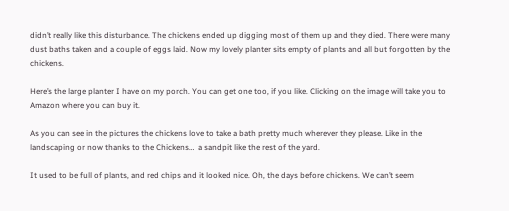didn’t really like this disturbance. The chickens ended up digging most of them up and they died. There were many dust baths taken and a couple of eggs laid. Now my lovely planter sits empty of plants and all but forgotten by the chickens.

Here’s the large planter I have on my porch. You can get one too, if you like. Clicking on the image will take you to Amazon where you can buy it.

As you can see in the pictures the chickens love to take a bath pretty much wherever they please. Like in the landscaping or now thanks to the Chickens…  a sandpit like the rest of the yard.

It used to be full of plants, and red chips and it looked nice. Oh, the days before chickens. We can’t seem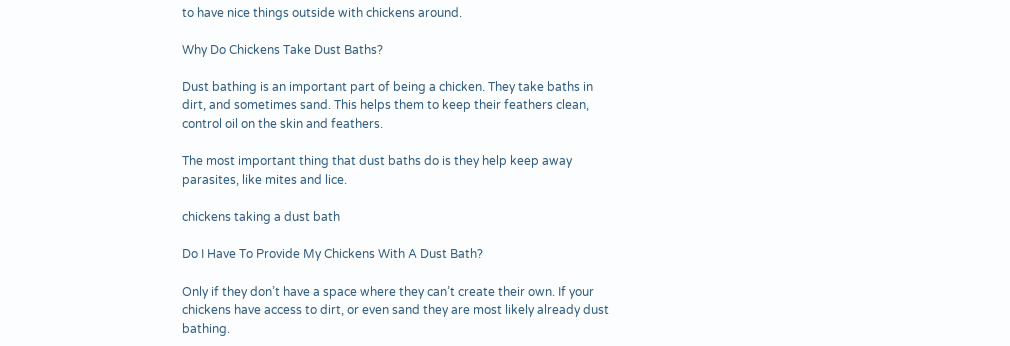to have nice things outside with chickens around.

Why Do Chickens Take Dust Baths?

Dust bathing is an important part of being a chicken. They take baths in dirt, and sometimes sand. This helps them to keep their feathers clean, control oil on the skin and feathers.

The most important thing that dust baths do is they help keep away parasites, like mites and lice.

chickens taking a dust bath

Do I Have To Provide My Chickens With A Dust Bath?

Only if they don’t have a space where they can’t create their own. If your chickens have access to dirt, or even sand they are most likely already dust bathing.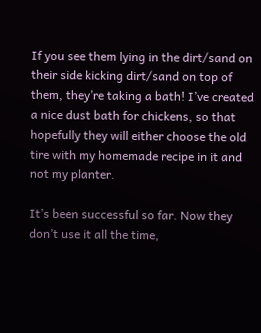If you see them lying in the dirt/sand on their side kicking dirt/sand on top of them, they’re taking a bath! I’ve created a nice dust bath for chickens, so that hopefully they will either choose the old tire with my homemade recipe in it and not my planter.

It’s been successful so far. Now they don’t use it all the time,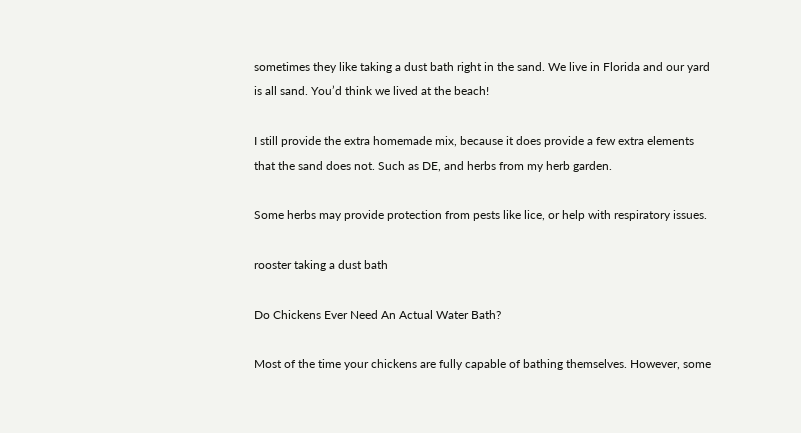sometimes they like taking a dust bath right in the sand. We live in Florida and our yard is all sand. You’d think we lived at the beach!

I still provide the extra homemade mix, because it does provide a few extra elements that the sand does not. Such as DE, and herbs from my herb garden.

Some herbs may provide protection from pests like lice, or help with respiratory issues.

rooster taking a dust bath

Do Chickens Ever Need An Actual Water Bath?

Most of the time your chickens are fully capable of bathing themselves. However, some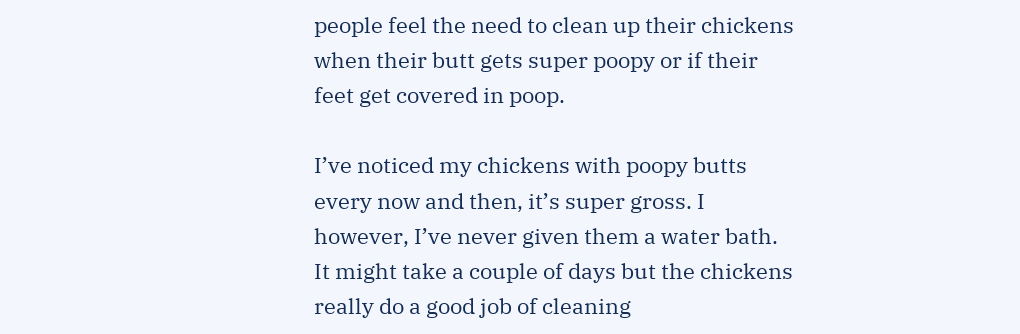people feel the need to clean up their chickens when their butt gets super poopy or if their feet get covered in poop.

I’ve noticed my chickens with poopy butts every now and then, it’s super gross. I however, I’ve never given them a water bath. It might take a couple of days but the chickens really do a good job of cleaning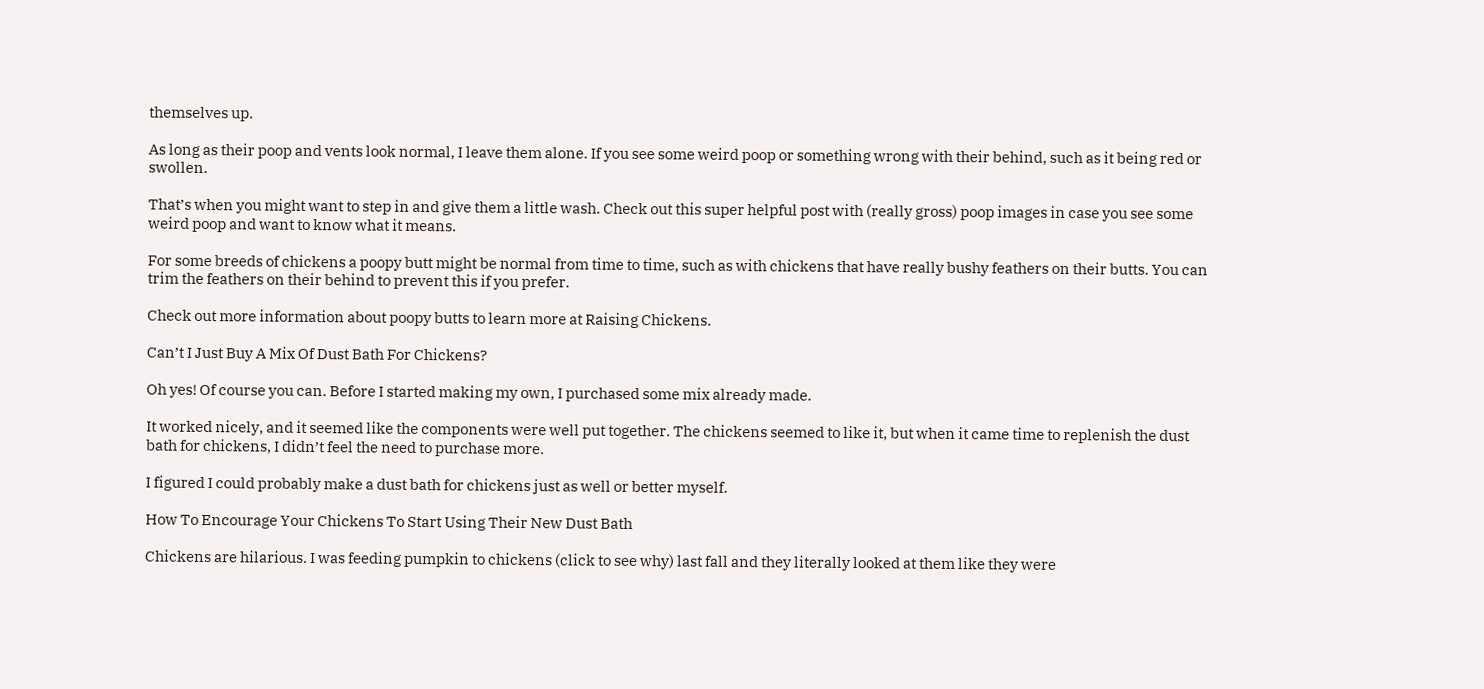themselves up.

As long as their poop and vents look normal, I leave them alone. If you see some weird poop or something wrong with their behind, such as it being red or swollen.

That’s when you might want to step in and give them a little wash. Check out this super helpful post with (really gross) poop images in case you see some weird poop and want to know what it means.

For some breeds of chickens a poopy butt might be normal from time to time, such as with chickens that have really bushy feathers on their butts. You can trim the feathers on their behind to prevent this if you prefer.

Check out more information about poopy butts to learn more at Raising Chickens.

Can’t I Just Buy A Mix Of Dust Bath For Chickens?

Oh yes! Of course you can. Before I started making my own, I purchased some mix already made.

It worked nicely, and it seemed like the components were well put together. The chickens seemed to like it, but when it came time to replenish the dust bath for chickens, I didn’t feel the need to purchase more.

I figured I could probably make a dust bath for chickens just as well or better myself.

How To Encourage Your Chickens To Start Using Their New Dust Bath

Chickens are hilarious. I was feeding pumpkin to chickens (click to see why) last fall and they literally looked at them like they were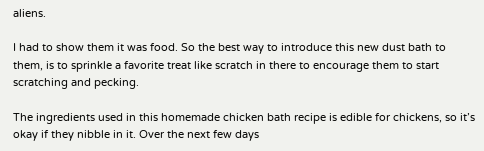aliens.

I had to show them it was food. So the best way to introduce this new dust bath to them, is to sprinkle a favorite treat like scratch in there to encourage them to start scratching and pecking.

The ingredients used in this homemade chicken bath recipe is edible for chickens, so it’s okay if they nibble in it. Over the next few days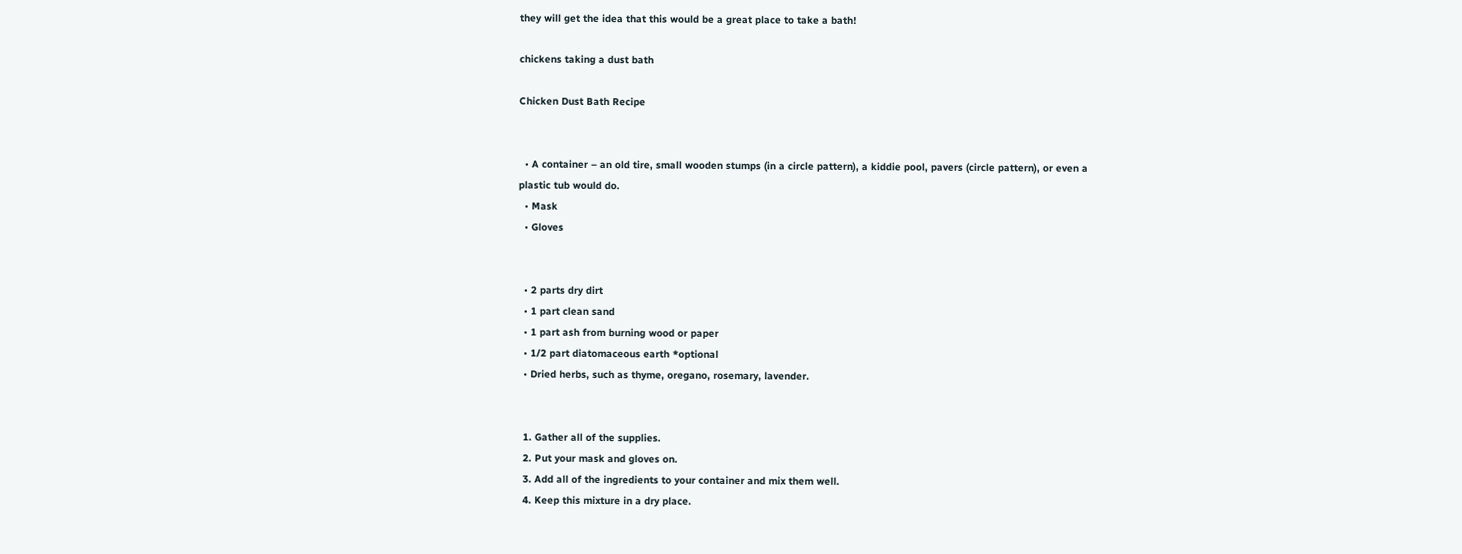they will get the idea that this would be a great place to take a bath!

chickens taking a dust bath

Chicken Dust Bath Recipe


  • A container – an old tire, small wooden stumps (in a circle pattern), a kiddie pool, pavers (circle pattern), or even a plastic tub would do.
  • Mask
  • Gloves


  • 2 parts dry dirt
  • 1 part clean sand
  • 1 part ash from burning wood or paper
  • 1/2 part diatomaceous earth *optional
  • Dried herbs, such as thyme, oregano, rosemary, lavender.


  1. Gather all of the supplies.
  2. Put your mask and gloves on.
  3. Add all of the ingredients to your container and mix them well.
  4. Keep this mixture in a dry place.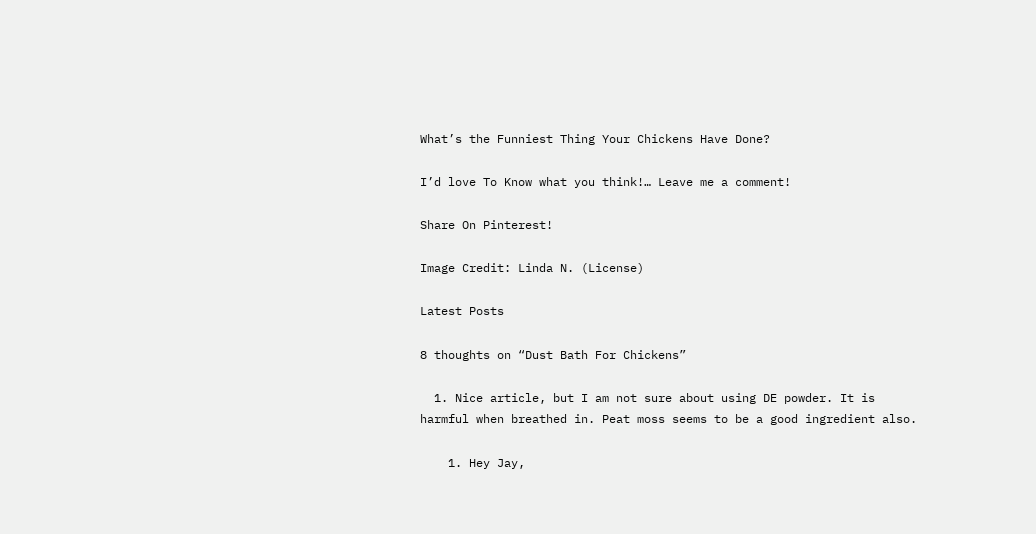What’s the Funniest Thing Your Chickens Have Done?

I’d love To Know what you think!… Leave me a comment!

Share On Pinterest!

Image Credit: Linda N. (License)

Latest Posts

8 thoughts on “Dust Bath For Chickens”

  1. Nice article, but I am not sure about using DE powder. It is harmful when breathed in. Peat moss seems to be a good ingredient also.

    1. Hey Jay,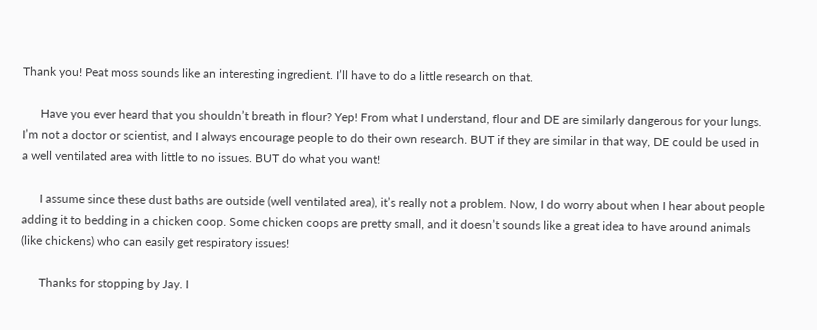Thank you! Peat moss sounds like an interesting ingredient. I’ll have to do a little research on that.

      Have you ever heard that you shouldn’t breath in flour? Yep! From what I understand, flour and DE are similarly dangerous for your lungs. I’m not a doctor or scientist, and I always encourage people to do their own research. BUT if they are similar in that way, DE could be used in a well ventilated area with little to no issues. BUT do what you want!

      I assume since these dust baths are outside (well ventilated area), it’s really not a problem. Now, I do worry about when I hear about people adding it to bedding in a chicken coop. Some chicken coops are pretty small, and it doesn’t sounds like a great idea to have around animals (like chickens) who can easily get respiratory issues!

      Thanks for stopping by Jay. I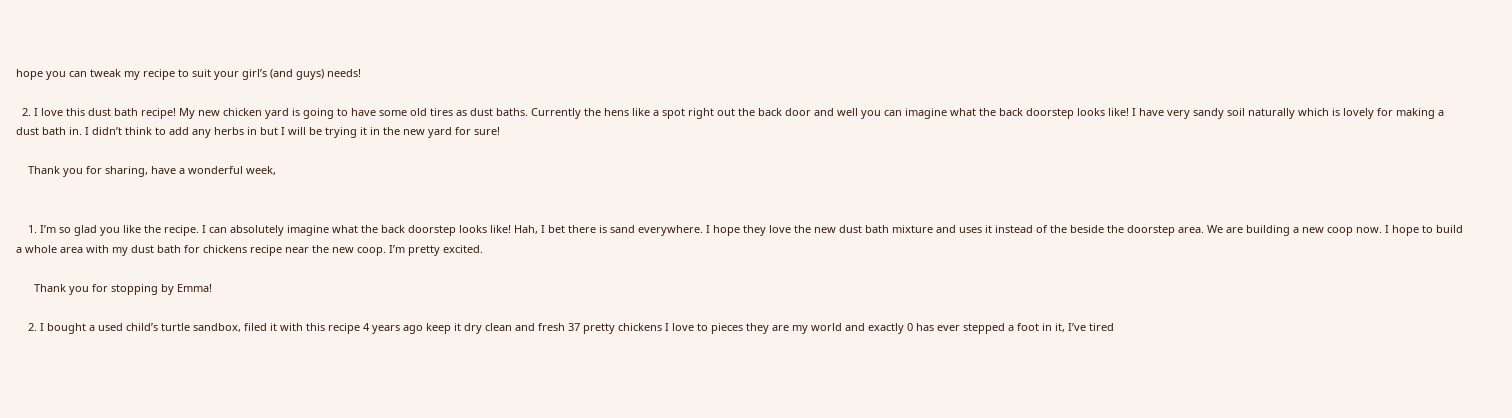hope you can tweak my recipe to suit your girl’s (and guys) needs!

  2. I love this dust bath recipe! My new chicken yard is going to have some old tires as dust baths. Currently the hens like a spot right out the back door and well you can imagine what the back doorstep looks like! I have very sandy soil naturally which is lovely for making a dust bath in. I didn’t think to add any herbs in but I will be trying it in the new yard for sure!

    Thank you for sharing, have a wonderful week,


    1. I’m so glad you like the recipe. I can absolutely imagine what the back doorstep looks like! Hah, I bet there is sand everywhere. I hope they love the new dust bath mixture and uses it instead of the beside the doorstep area. We are building a new coop now. I hope to build a whole area with my dust bath for chickens recipe near the new coop. I’m pretty excited.

      Thank you for stopping by Emma!

    2. I bought a used child’s turtle sandbox, filed it with this recipe 4 years ago keep it dry clean and fresh 37 pretty chickens I love to pieces they are my world and exactly 0 has ever stepped a foot in it, I’ve tired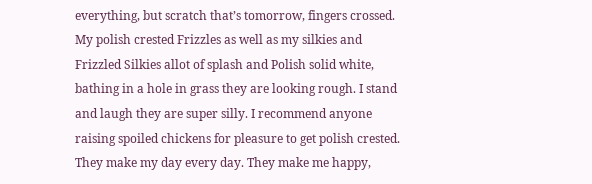everything, but scratch that’s tomorrow, fingers crossed. My polish crested Frizzles as well as my silkies and Frizzled Silkies allot of splash and Polish solid white, bathing in a hole in grass they are looking rough. I stand and laugh they are super silly. I recommend anyone raising spoiled chickens for pleasure to get polish crested. They make my day every day. They make me happy,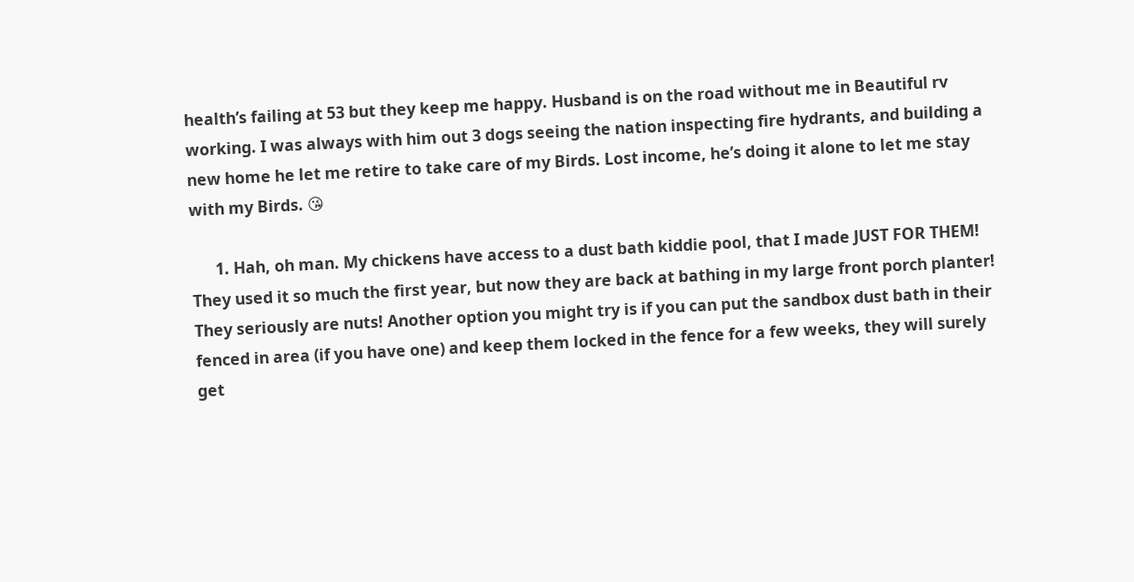health’s failing at 53 but they keep me happy. Husband is on the road without me in Beautiful rv working. I was always with him out 3 dogs seeing the nation inspecting fire hydrants, and building a new home he let me retire to take care of my Birds. Lost income, he’s doing it alone to let me stay with my Birds. 😘

      1. Hah, oh man. My chickens have access to a dust bath kiddie pool, that I made JUST FOR THEM! They used it so much the first year, but now they are back at bathing in my large front porch planter! They seriously are nuts! Another option you might try is if you can put the sandbox dust bath in their fenced in area (if you have one) and keep them locked in the fence for a few weeks, they will surely get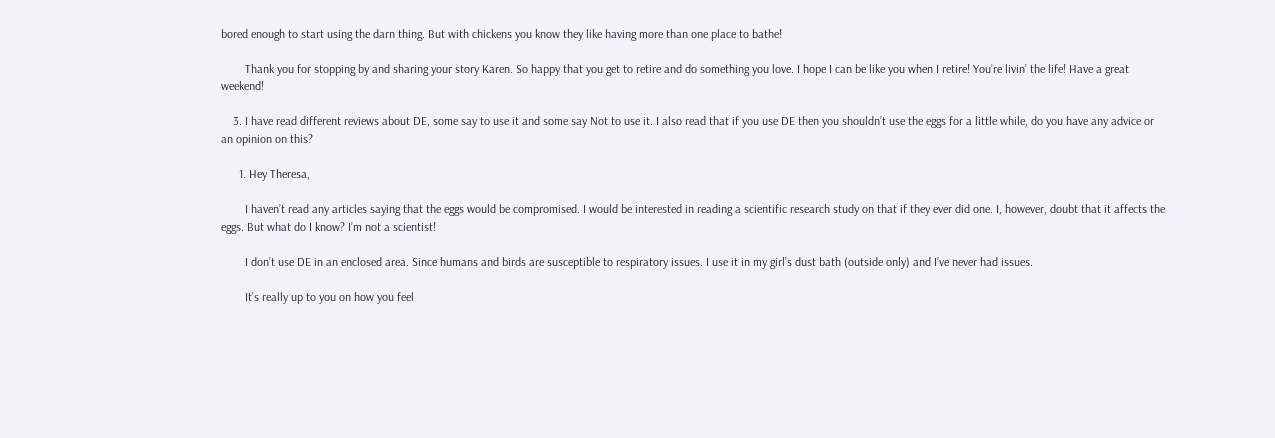bored enough to start using the darn thing. But with chickens you know they like having more than one place to bathe!

        Thank you for stopping by and sharing your story Karen. So happy that you get to retire and do something you love. I hope I can be like you when I retire! You’re livin’ the life! Have a great weekend!

    3. I have read different reviews about DE, some say to use it and some say Not to use it. I also read that if you use DE then you shouldn’t use the eggs for a little while, do you have any advice or an opinion on this?

      1. Hey Theresa,

        I haven’t read any articles saying that the eggs would be compromised. I would be interested in reading a scientific research study on that if they ever did one. I, however, doubt that it affects the eggs. But what do I know? I’m not a scientist!

        I don’t use DE in an enclosed area. Since humans and birds are susceptible to respiratory issues. I use it in my girl’s dust bath (outside only) and I’ve never had issues.

        It’s really up to you on how you feel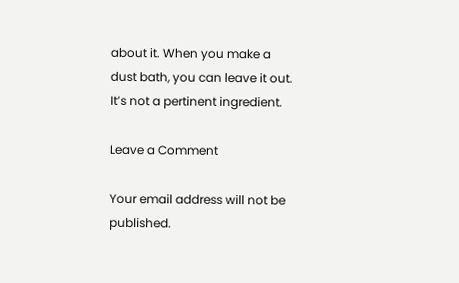about it. When you make a dust bath, you can leave it out. It’s not a pertinent ingredient.

Leave a Comment

Your email address will not be published.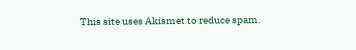This site uses Akismet to reduce spam.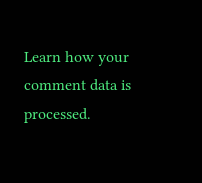Learn how your comment data is processed.